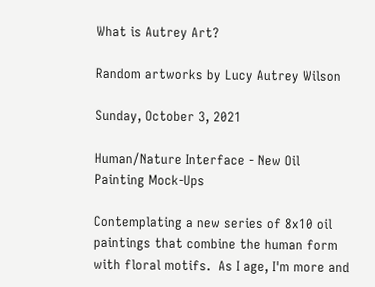What is Autrey Art?

Random artworks by Lucy Autrey Wilson

Sunday, October 3, 2021

Human/Nature Interface - New Oil Painting Mock-Ups

Contemplating a new series of 8x10 oil paintings that combine the human form with floral motifs.  As I age, I'm more and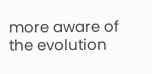more aware of the evolution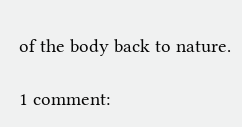of the body back to nature.

1 comment: